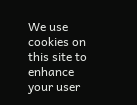We use cookies on this site to enhance your user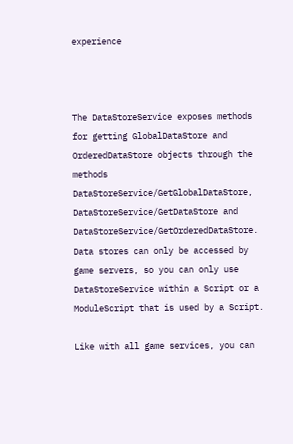experience



The DataStoreService exposes methods for getting GlobalDataStore and OrderedDataStore objects through the methods DataStoreService/GetGlobalDataStore, DataStoreService/GetDataStore and DataStoreService/GetOrderedDataStore. Data stores can only be accessed by game servers, so you can only use DataStoreService within a Script or a ModuleScript that is used by a Script.

Like with all game services, you can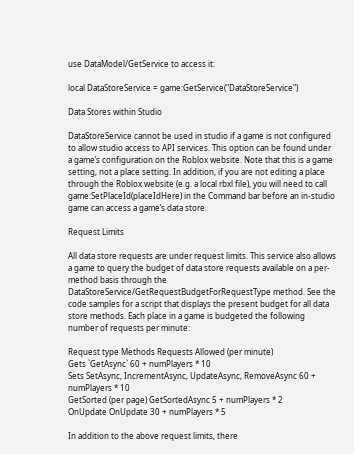use DataModel/GetService to access it:

local DataStoreService = game:GetService("DataStoreService")

Data Stores within Studio

DataStoreService cannot be used in studio if a game is not configured to allow studio access to API services. This option can be found under a game’s configuration on the Roblox website. Note that this is a game setting, not a place setting. In addition, if you are not editing a place through the Roblox website (e.g. a local rbxl file), you will need to call game:SetPlaceId(placeIdHere) in the Command bar before an in-studio game can access a game’s data store.

Request Limits

All data store requests are under request limits. This service also allows a game to query the budget of data store requests available on a per-method basis through the DataStoreService/GetRequestBudgetForRequestType method. See the code samples for a script that displays the present budget for all data store methods. Each place in a game is budgeted the following number of requests per minute:

Request type Methods Requests Allowed (per minute)
Gets `GetAsync` 60 + numPlayers * 10
Sets SetAsync, IncrementAsync, UpdateAsync, RemoveAsync 60 + numPlayers * 10
GetSorted (per page) GetSortedAsync 5 + numPlayers * 2
OnUpdate OnUpdate 30 + numPlayers * 5

In addition to the above request limits, there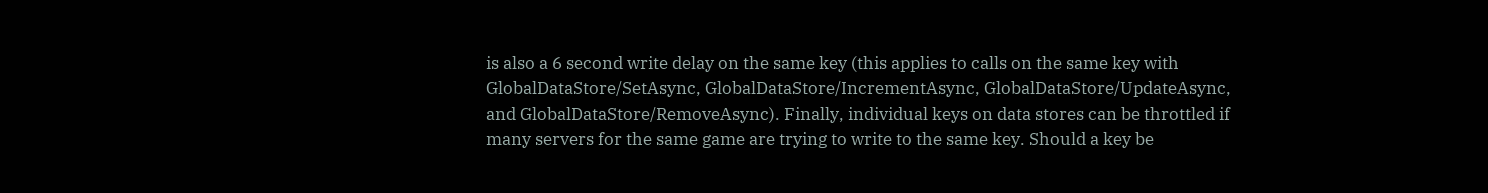is also a 6 second write delay on the same key (this applies to calls on the same key with GlobalDataStore/SetAsync, GlobalDataStore/IncrementAsync, GlobalDataStore/UpdateAsync, and GlobalDataStore/RemoveAsync). Finally, individual keys on data stores can be throttled if many servers for the same game are trying to write to the same key. Should a key be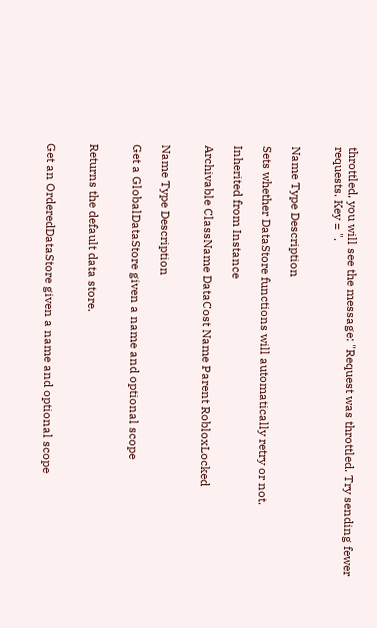throttled, you will see the message: "Request was throttled. Try sending fewer requests. Key = ".


Name Type Description

Sets whether DataStore functions will automatically retry or not.

Inherited from Instance

Archivable ClassName DataCost Name Parent RobloxLocked


Name Type Description

Get a GlobalDataStore given a name and optional scope


Returns the default data store.


Get an OrderedDataStore given a name and optional scope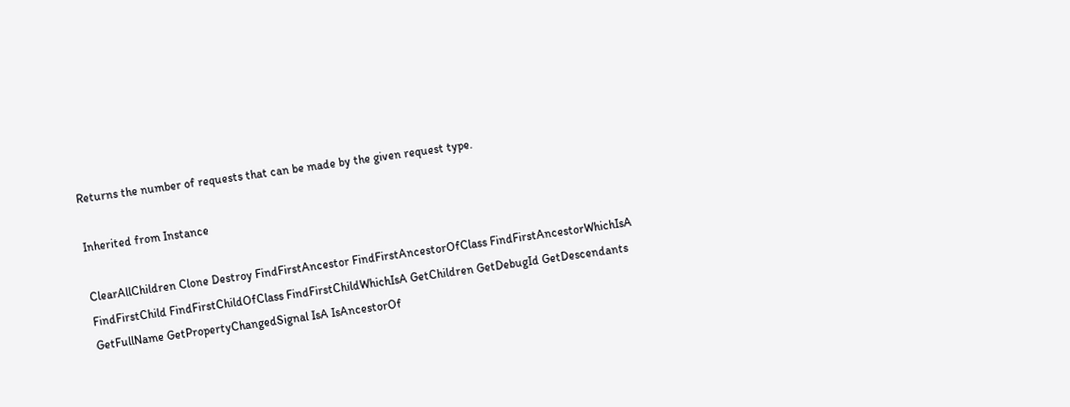Returns the number of requests that can be made by the given request type.

Inherited from Instance

ClearAllChildren Clone Destroy FindFirstAncestor FindFirstAncestorOfClass FindFirstAncestorWhichIsA FindFirstChild FindFirstChildOfClass FindFirstChildWhichIsA GetChildren GetDebugId GetDescendants GetFullName GetPropertyChangedSignal IsA IsAncestorOf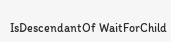IsDescendantOf WaitForChild